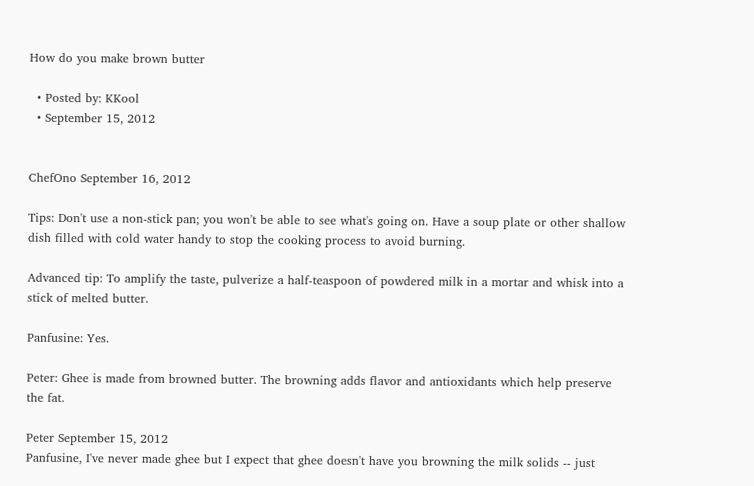How do you make brown butter

  • Posted by: KKool
  • September 15, 2012


ChefOno September 16, 2012

Tips: Don't use a non-stick pan; you won't be able to see what's going on. Have a soup plate or other shallow dish filled with cold water handy to stop the cooking process to avoid burning.

Advanced tip: To amplify the taste, pulverize a half-teaspoon of powdered milk in a mortar and whisk into a stick of melted butter.

Panfusine: Yes.

Peter: Ghee is made from browned butter. The browning adds flavor and antioxidants which help preserve the fat.

Peter September 15, 2012
Panfusine, I've never made ghee but I expect that ghee doesn't have you browning the milk solids -- just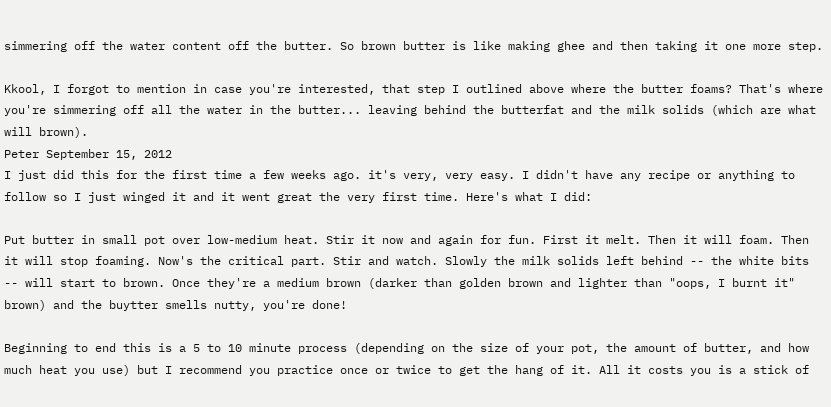simmering off the water content off the butter. So brown butter is like making ghee and then taking it one more step.

Kkool, I forgot to mention in case you're interested, that step I outlined above where the butter foams? That's where you're simmering off all the water in the butter... leaving behind the butterfat and the milk solids (which are what will brown).
Peter September 15, 2012
I just did this for the first time a few weeks ago. it's very, very easy. I didn't have any recipe or anything to follow so I just winged it and it went great the very first time. Here's what I did:

Put butter in small pot over low-medium heat. Stir it now and again for fun. First it melt. Then it will foam. Then it will stop foaming. Now's the critical part. Stir and watch. Slowly the milk solids left behind -- the white bits -- will start to brown. Once they're a medium brown (darker than golden brown and lighter than "oops, I burnt it" brown) and the buytter smells nutty, you're done!

Beginning to end this is a 5 to 10 minute process (depending on the size of your pot, the amount of butter, and how much heat you use) but I recommend you practice once or twice to get the hang of it. All it costs you is a stick of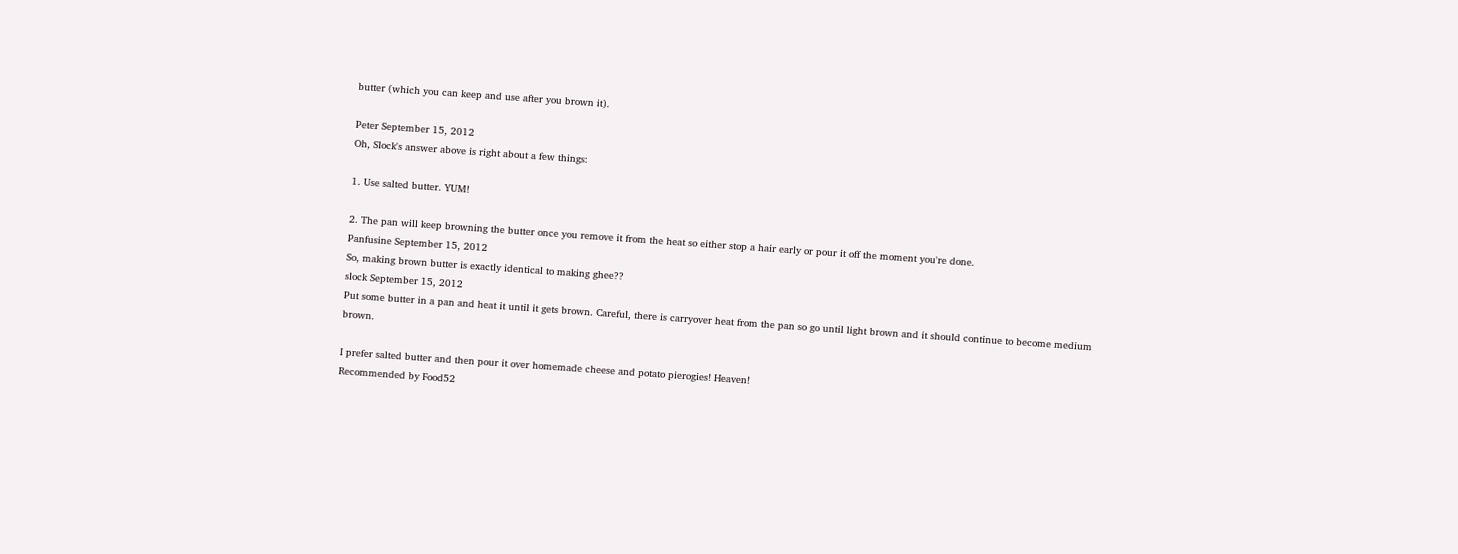butter (which you can keep and use after you brown it).

Peter September 15, 2012
Oh, Slock's answer above is right about a few things:

1. Use salted butter. YUM!

2. The pan will keep browning the butter once you remove it from the heat so either stop a hair early or pour it off the moment you're done.
Panfusine September 15, 2012
So, making brown butter is exactly identical to making ghee??
slock September 15, 2012
Put some butter in a pan and heat it until it gets brown. Careful, there is carryover heat from the pan so go until light brown and it should continue to become medium brown.

I prefer salted butter and then pour it over homemade cheese and potato pierogies! Heaven!
Recommended by Food52